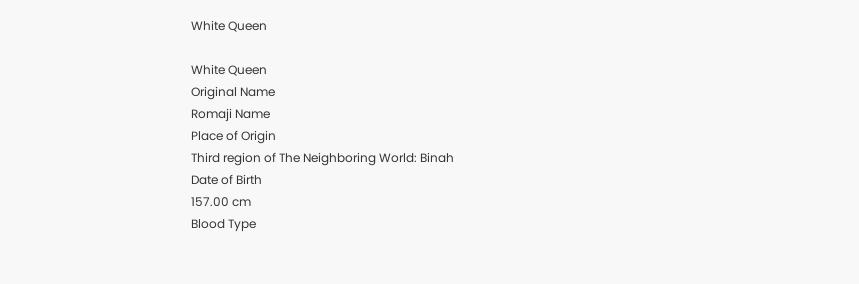White Queen

White Queen
Original Name
Romaji Name
Place of Origin
Third region of The Neighboring World: Binah
Date of Birth
157.00 cm
Blood Type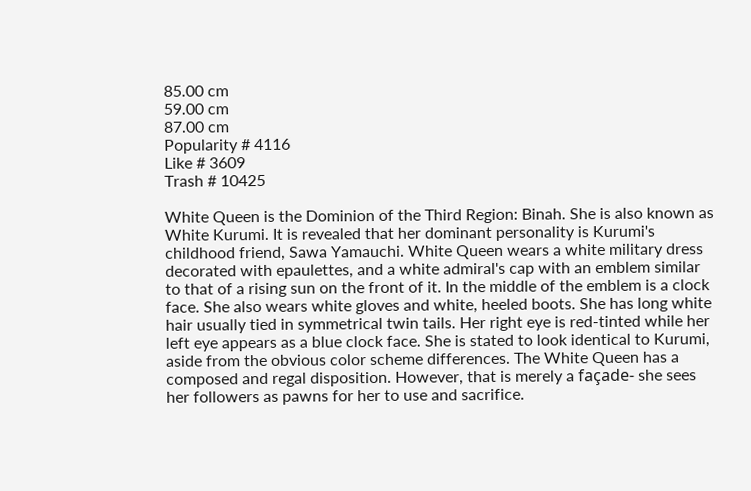85.00 cm
59.00 cm
87.00 cm
Popularity # 4116
Like # 3609
Trash # 10425

White Queen is the Dominion of the Third Region: Binah. She is also known as White Kurumi. It is revealed that her dominant personality is Kurumi's childhood friend, Sawa Yamauchi. White Queen wears a white military dress decorated with epaulettes, and a white admiral's cap with an emblem similar to that of a rising sun on the front of it. In the middle of the emblem is a clock face. She also wears white gloves and white, heeled boots. She has long white hair usually tied in symmetrical twin tails. Her right eye is red-tinted while her left eye appears as a blue clock face. She is stated to look identical to Kurumi, aside from the obvious color scheme differences. The White Queen has a composed and regal disposition. However, that is merely a façade- she sees her followers as pawns for her to use and sacrifice.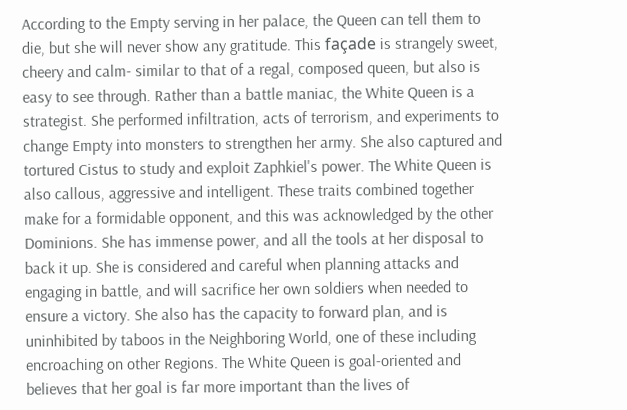According to the Empty serving in her palace, the Queen can tell them to die, but she will never show any gratitude. This façade is strangely sweet, cheery and calm- similar to that of a regal, composed queen, but also is easy to see through. Rather than a battle maniac, the White Queen is a strategist. She performed infiltration, acts of terrorism, and experiments to change Empty into monsters to strengthen her army. She also captured and tortured Cistus to study and exploit Zaphkiel's power. The White Queen is also callous, aggressive and intelligent. These traits combined together make for a formidable opponent, and this was acknowledged by the other Dominions. She has immense power, and all the tools at her disposal to back it up. She is considered and careful when planning attacks and engaging in battle, and will sacrifice her own soldiers when needed to ensure a victory. She also has the capacity to forward plan, and is uninhibited by taboos in the Neighboring World, one of these including encroaching on other Regions. The White Queen is goal-oriented and believes that her goal is far more important than the lives of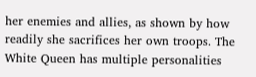her enemies and allies, as shown by how readily she sacrifices her own troops. The White Queen has multiple personalities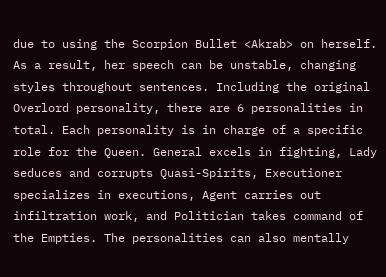due to using the Scorpion Bullet <Akrab> on herself. As a result, her speech can be unstable, changing styles throughout sentences. Including the original Overlord personality, there are 6 personalities in total. Each personality is in charge of a specific role for the Queen. General excels in fighting, Lady seduces and corrupts Quasi-Spirits, Executioner specializes in executions, Agent carries out infiltration work, and Politician takes command of the Empties. The personalities can also mentally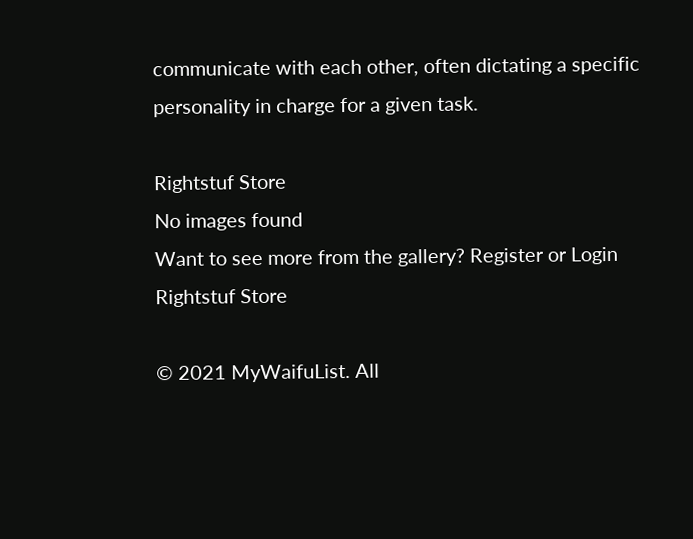communicate with each other, often dictating a specific personality in charge for a given task.

Rightstuf Store
No images found
Want to see more from the gallery? Register or Login
Rightstuf Store

© 2021 MyWaifuList. All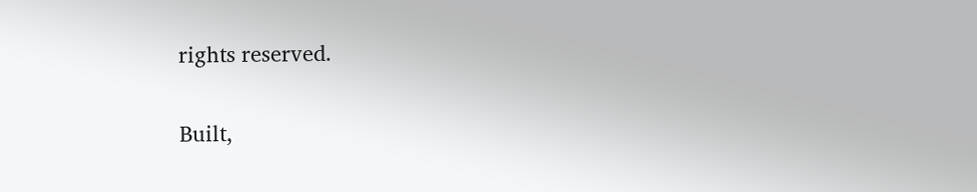rights reserved.

Built,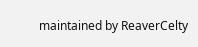maintained by ReaverCelty